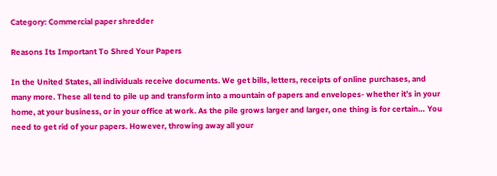Category: Commercial paper shredder

Reasons Its Important To Shred Your Papers

In the United States, all individuals receive documents. We get bills, letters, receipts of online purchases, and many more. These all tend to pile up and transform into a mountain of papers and envelopes- whether it’s in your home, at your business, or in your office at work. As the pile grows larger and larger, one thing is for certain… You need to get rid of your papers. However, throwing away all your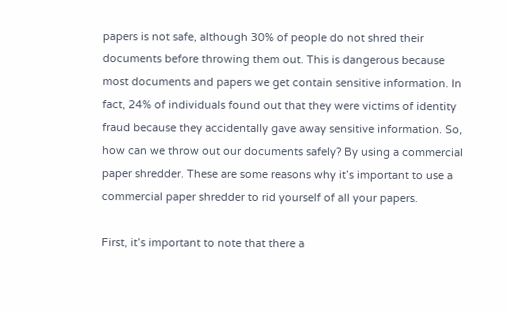papers is not safe, although 30% of people do not shred their documents before throwing them out. This is dangerous because most documents and papers we get contain sensitive information. In fact, 24% of individuals found out that they were victims of identity fraud because they accidentally gave away sensitive information. So, how can we throw out our documents safely? By using a commercial paper shredder. These are some reasons why it’s important to use a commercial paper shredder to rid yourself of all your papers.

First, it’s important to note that there a